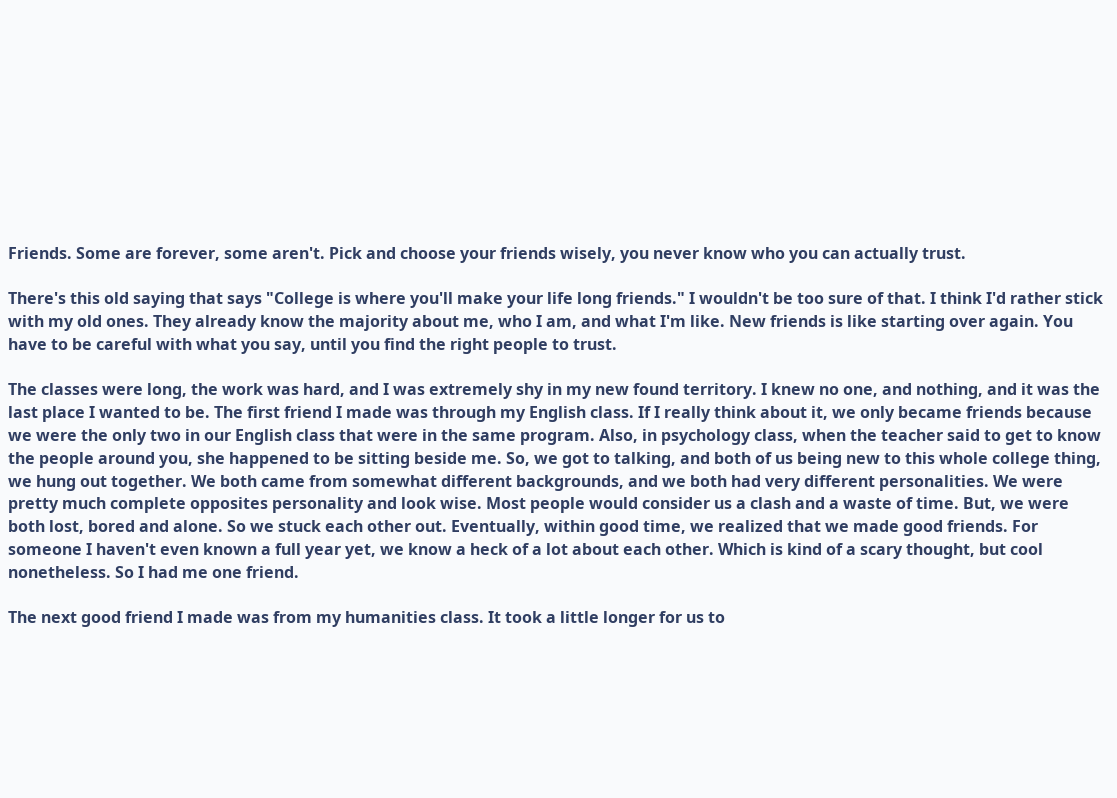Friends. Some are forever, some aren't. Pick and choose your friends wisely, you never know who you can actually trust.

There's this old saying that says "College is where you'll make your life long friends." I wouldn't be too sure of that. I think I'd rather stick with my old ones. They already know the majority about me, who I am, and what I'm like. New friends is like starting over again. You have to be careful with what you say, until you find the right people to trust.

The classes were long, the work was hard, and I was extremely shy in my new found territory. I knew no one, and nothing, and it was the last place I wanted to be. The first friend I made was through my English class. If I really think about it, we only became friends because we were the only two in our English class that were in the same program. Also, in psychology class, when the teacher said to get to know the people around you, she happened to be sitting beside me. So, we got to talking, and both of us being new to this whole college thing, we hung out together. We both came from somewhat different backgrounds, and we both had very different personalities. We were pretty much complete opposites personality and look wise. Most people would consider us a clash and a waste of time. But, we were both lost, bored and alone. So we stuck each other out. Eventually, within good time, we realized that we made good friends. For someone I haven't even known a full year yet, we know a heck of a lot about each other. Which is kind of a scary thought, but cool nonetheless. So I had me one friend.

The next good friend I made was from my humanities class. It took a little longer for us to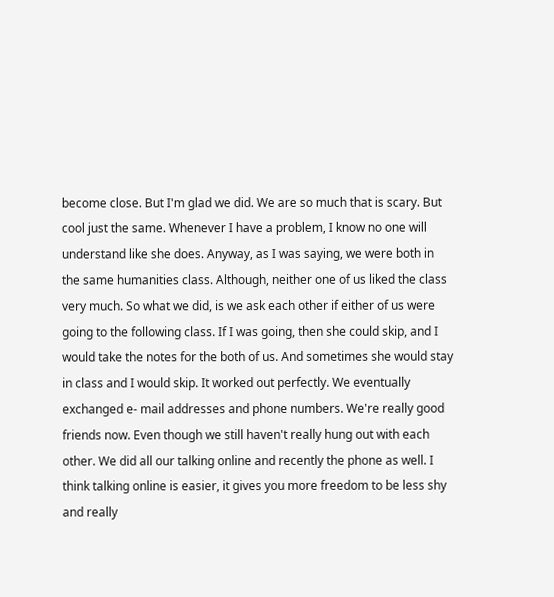become close. But I'm glad we did. We are so much that is scary. But cool just the same. Whenever I have a problem, I know no one will understand like she does. Anyway, as I was saying, we were both in the same humanities class. Although, neither one of us liked the class very much. So what we did, is we ask each other if either of us were going to the following class. If I was going, then she could skip, and I would take the notes for the both of us. And sometimes she would stay in class and I would skip. It worked out perfectly. We eventually exchanged e- mail addresses and phone numbers. We're really good friends now. Even though we still haven't really hung out with each other. We did all our talking online and recently the phone as well. I think talking online is easier, it gives you more freedom to be less shy and really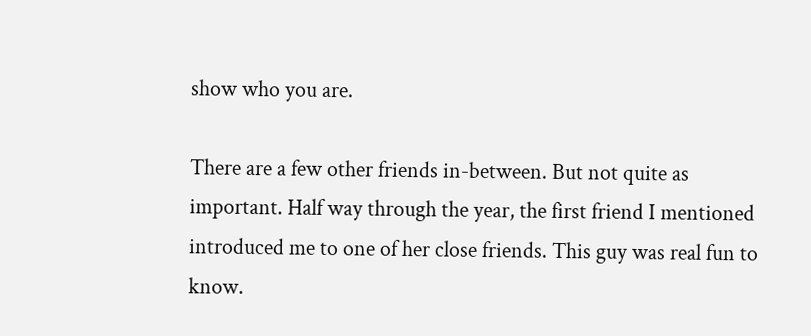show who you are.

There are a few other friends in-between. But not quite as important. Half way through the year, the first friend I mentioned introduced me to one of her close friends. This guy was real fun to know.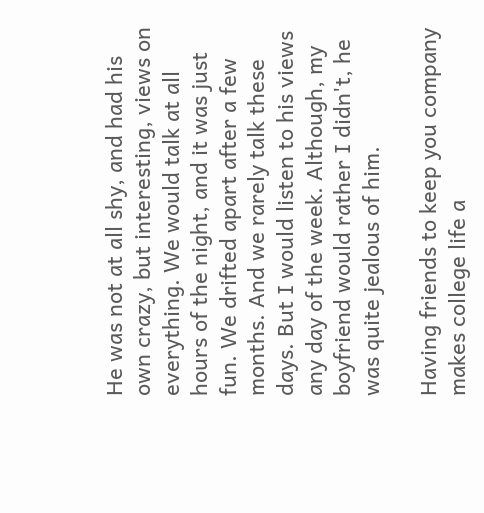He was not at all shy, and had his own crazy, but interesting, views on everything. We would talk at all hours of the night, and it was just fun. We drifted apart after a few months. And we rarely talk these days. But I would listen to his views any day of the week. Although, my boyfriend would rather I didn't, he was quite jealous of him.

Having friends to keep you company makes college life a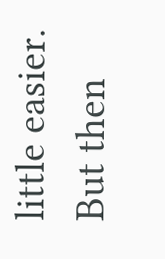little easier. But then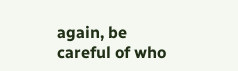again, be careful of who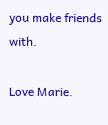you make friends with.

Love Marie.